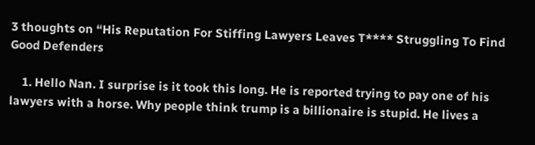3 thoughts on “His Reputation For Stiffing Lawyers Leaves T**** Struggling To Find Good Defenders

    1. Hello Nan. I surprise is it took this long. He is reported trying to pay one of his lawyers with a horse. Why people think trump is a billionaire is stupid. He lives a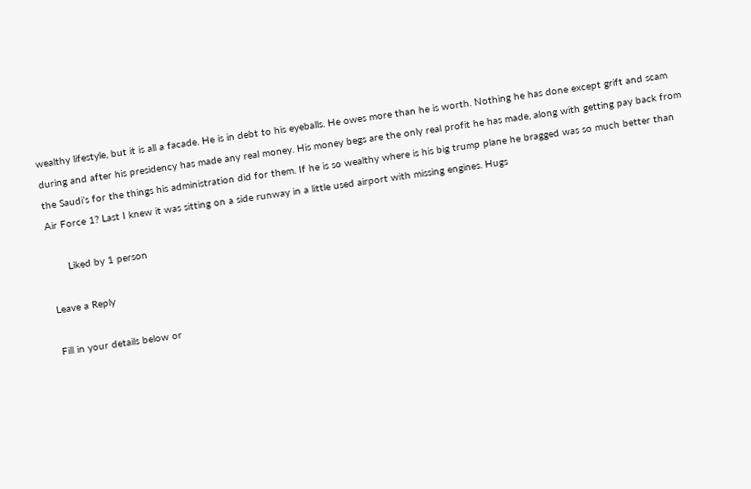wealthy lifestyle, but it is all a facade. He is in debt to his eyeballs. He owes more than he is worth. Nothing he has done except grift and scam during and after his presidency has made any real money. His money begs are the only real profit he has made, along with getting pay back from the Saudi’s for the things his administration did for them. If he is so wealthy where is his big trump plane he bragged was so much better than Air Force 1? Last I knew it was sitting on a side runway in a little used airport with missing engines. Hugs

      Liked by 1 person

Leave a Reply

Fill in your details below or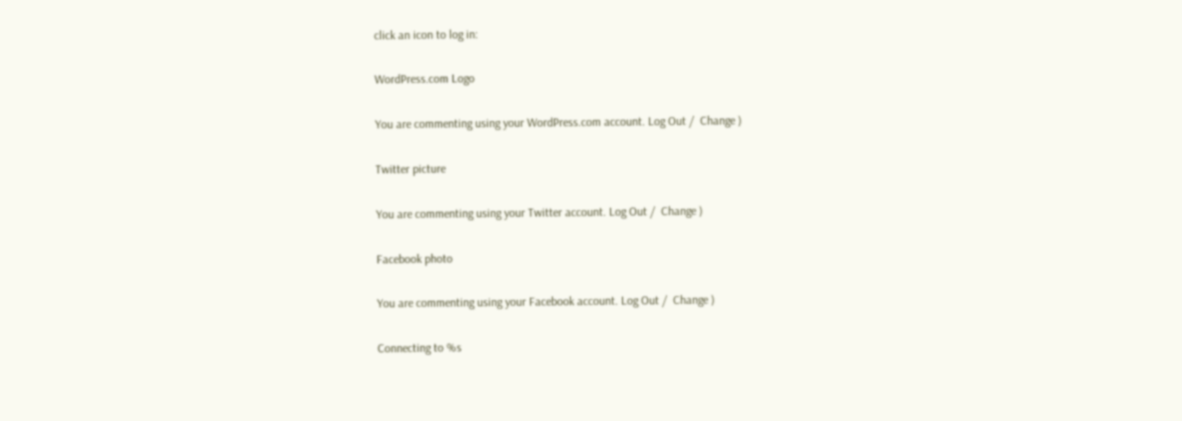click an icon to log in:

WordPress.com Logo

You are commenting using your WordPress.com account. Log Out /  Change )

Twitter picture

You are commenting using your Twitter account. Log Out /  Change )

Facebook photo

You are commenting using your Facebook account. Log Out /  Change )

Connecting to %s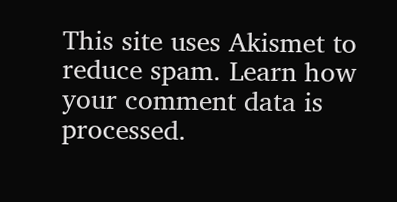This site uses Akismet to reduce spam. Learn how your comment data is processed.